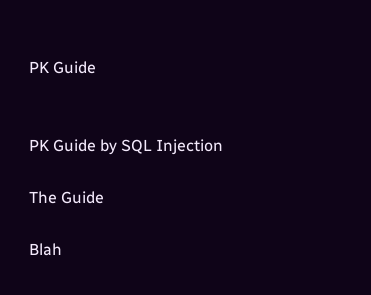PK Guide


PK Guide by SQL Injection

The Guide

Blah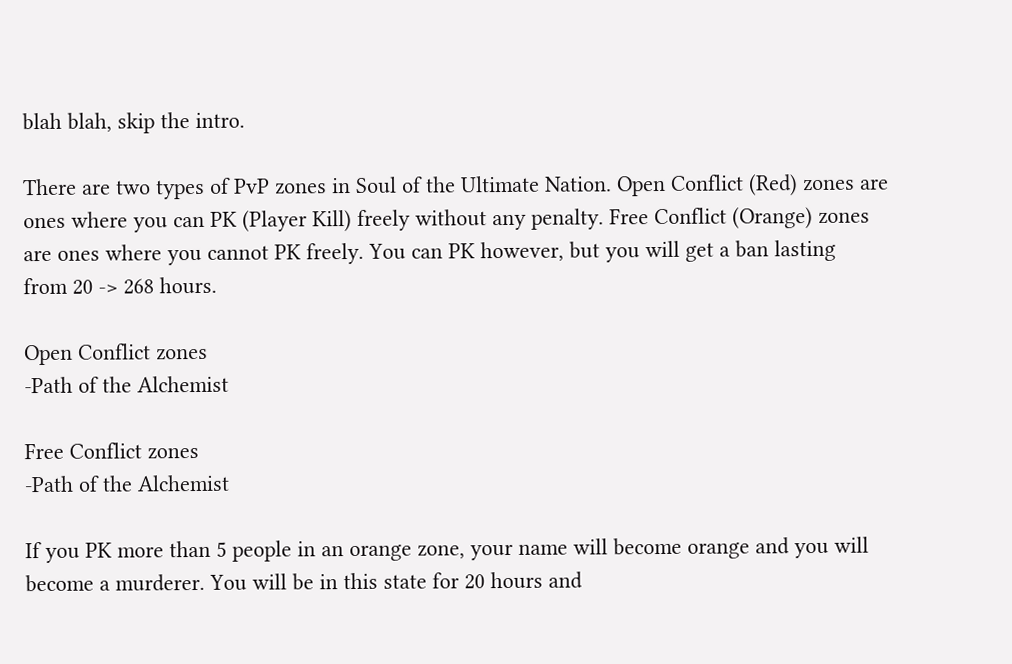blah blah, skip the intro.

There are two types of PvP zones in Soul of the Ultimate Nation. Open Conflict (Red) zones are
ones where you can PK (Player Kill) freely without any penalty. Free Conflict (Orange) zones
are ones where you cannot PK freely. You can PK however, but you will get a ban lasting
from 20 -> 268 hours.

Open Conflict zones
-Path of the Alchemist

Free Conflict zones
-Path of the Alchemist

If you PK more than 5 people in an orange zone, your name will become orange and you will
become a murderer. You will be in this state for 20 hours and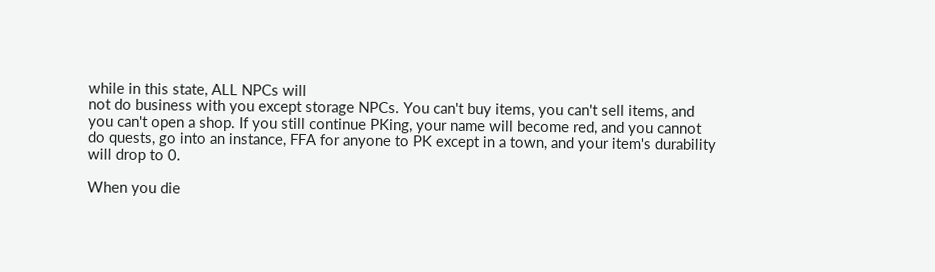while in this state, ALL NPCs will
not do business with you except storage NPCs. You can't buy items, you can't sell items, and
you can't open a shop. If you still continue PKing, your name will become red, and you cannot
do quests, go into an instance, FFA for anyone to PK except in a town, and your item's durability
will drop to 0.

When you die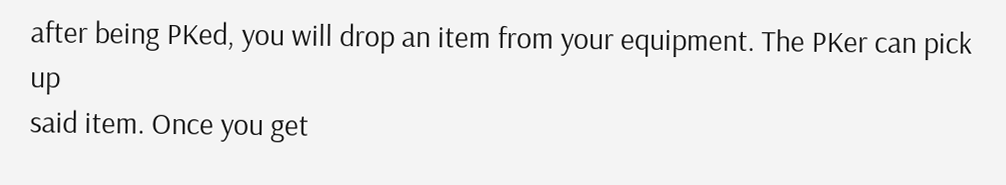after being PKed, you will drop an item from your equipment. The PKer can pick up
said item. Once you get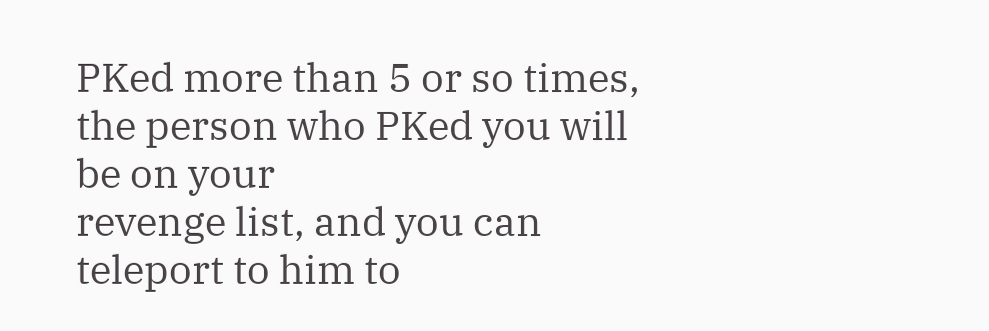PKed more than 5 or so times, the person who PKed you will be on your
revenge list, and you can teleport to him to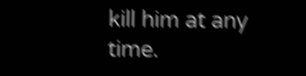kill him at any time.